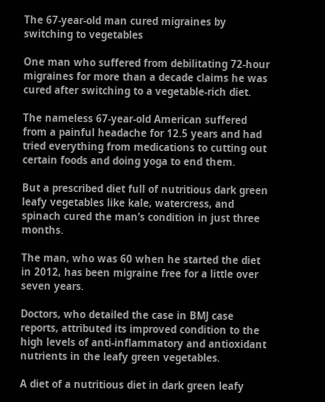The 67-year-old man cured migraines by switching to vegetables

One man who suffered from debilitating 72-hour migraines for more than a decade claims he was cured after switching to a vegetable-rich diet.

The nameless 67-year-old American suffered from a painful headache for 12.5 years and had tried everything from medications to cutting out certain foods and doing yoga to end them.

But a prescribed diet full of nutritious dark green leafy vegetables like kale, watercress, and spinach cured the man’s condition in just three months.

The man, who was 60 when he started the diet in 2012, has been migraine free for a little over seven years.

Doctors, who detailed the case in BMJ case reports, attributed its improved condition to the high levels of anti-inflammatory and antioxidant nutrients in the leafy green vegetables.

A diet of a nutritious diet in dark green leafy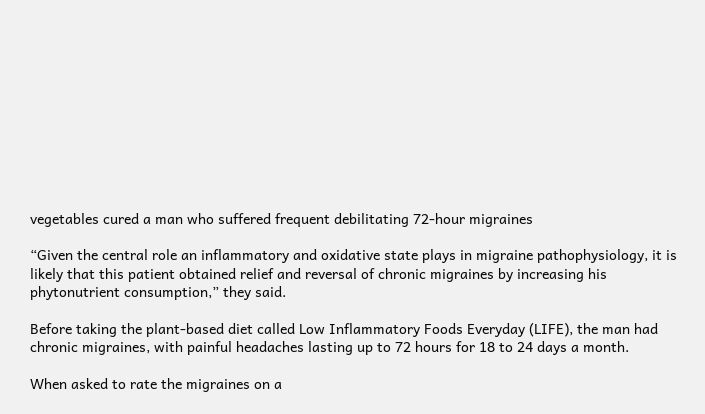vegetables cured a man who suffered frequent debilitating 72-hour migraines

“Given the central role an inflammatory and oxidative state plays in migraine pathophysiology, it is likely that this patient obtained relief and reversal of chronic migraines by increasing his phytonutrient consumption,” they said.

Before taking the plant-based diet called Low Inflammatory Foods Everyday (LIFE), the man had chronic migraines, with painful headaches lasting up to 72 hours for 18 to 24 days a month.

When asked to rate the migraines on a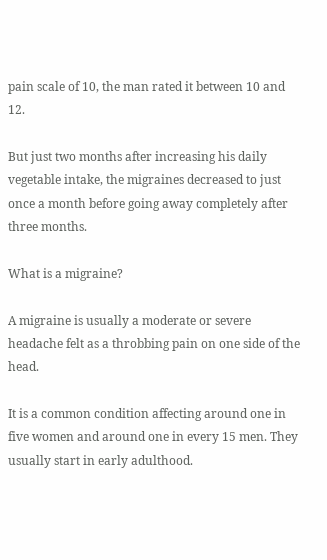pain scale of 10, the man rated it between 10 and 12.

But just two months after increasing his daily vegetable intake, the migraines decreased to just once a month before going away completely after three months.

What is a migraine?

A migraine is usually a moderate or severe headache felt as a throbbing pain on one side of the head.

It is a common condition affecting around one in five women and around one in every 15 men. They usually start in early adulthood.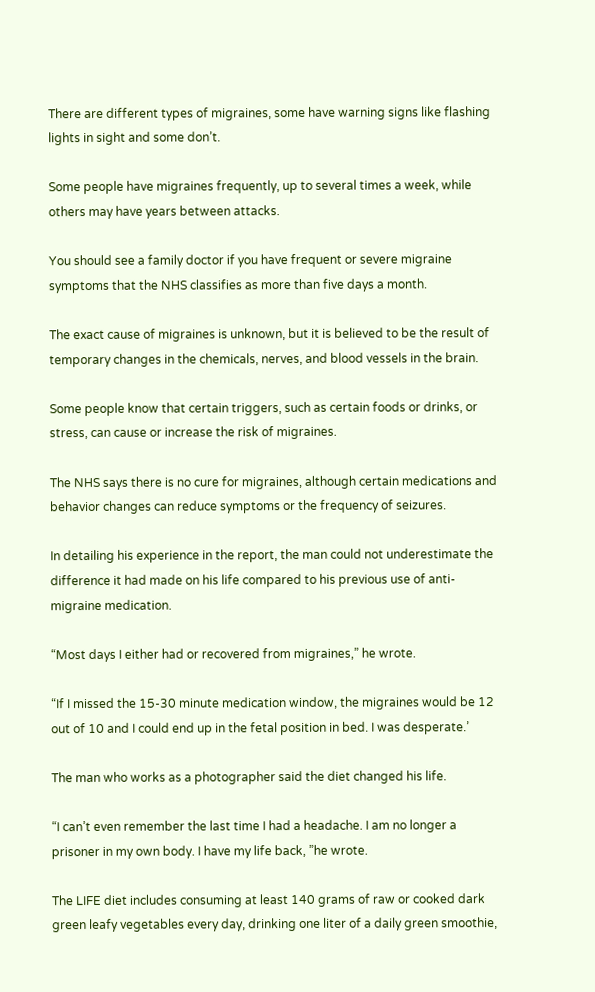There are different types of migraines, some have warning signs like flashing lights in sight and some don’t.

Some people have migraines frequently, up to several times a week, while others may have years between attacks.

You should see a family doctor if you have frequent or severe migraine symptoms that the NHS classifies as more than five days a month.

The exact cause of migraines is unknown, but it is believed to be the result of temporary changes in the chemicals, nerves, and blood vessels in the brain.

Some people know that certain triggers, such as certain foods or drinks, or stress, can cause or increase the risk of migraines.

The NHS says there is no cure for migraines, although certain medications and behavior changes can reduce symptoms or the frequency of seizures.

In detailing his experience in the report, the man could not underestimate the difference it had made on his life compared to his previous use of anti-migraine medication.

“Most days I either had or recovered from migraines,” he wrote.

“If I missed the 15-30 minute medication window, the migraines would be 12 out of 10 and I could end up in the fetal position in bed. I was desperate.’

The man who works as a photographer said the diet changed his life.

“I can’t even remember the last time I had a headache. I am no longer a prisoner in my own body. I have my life back, ”he wrote.

The LIFE diet includes consuming at least 140 grams of raw or cooked dark green leafy vegetables every day, drinking one liter of a daily green smoothie,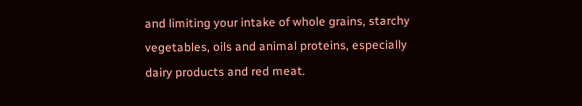and limiting your intake of whole grains, starchy vegetables, oils and animal proteins, especially dairy products and red meat.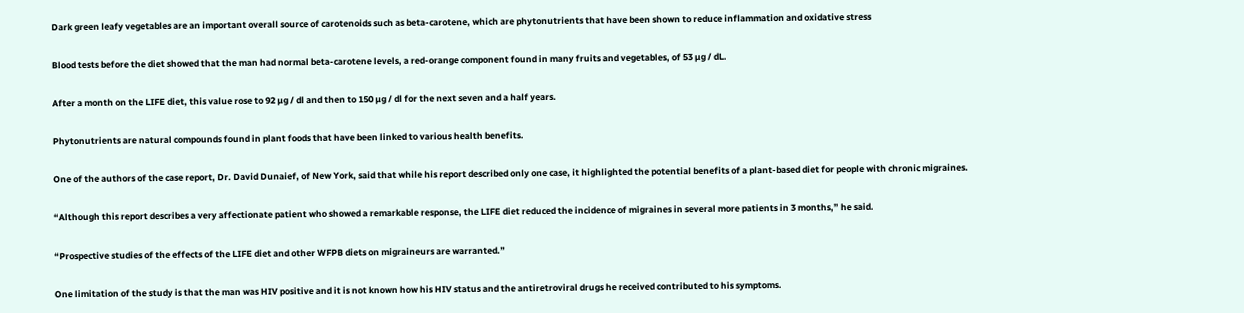Dark green leafy vegetables are an important overall source of carotenoids such as beta-carotene, which are phytonutrients that have been shown to reduce inflammation and oxidative stress

Blood tests before the diet showed that the man had normal beta-carotene levels, a red-orange component found in many fruits and vegetables, of 53 µg / dL.

After a month on the LIFE diet, this value rose to 92 µg / dl and then to 150 µg / dl for the next seven and a half years.

Phytonutrients are natural compounds found in plant foods that have been linked to various health benefits.

One of the authors of the case report, Dr. David Dunaief, of New York, said that while his report described only one case, it highlighted the potential benefits of a plant-based diet for people with chronic migraines.

“Although this report describes a very affectionate patient who showed a remarkable response, the LIFE diet reduced the incidence of migraines in several more patients in 3 months,” he said.

“Prospective studies of the effects of the LIFE diet and other WFPB diets on migraineurs are warranted.”

One limitation of the study is that the man was HIV positive and it is not known how his HIV status and the antiretroviral drugs he received contributed to his symptoms.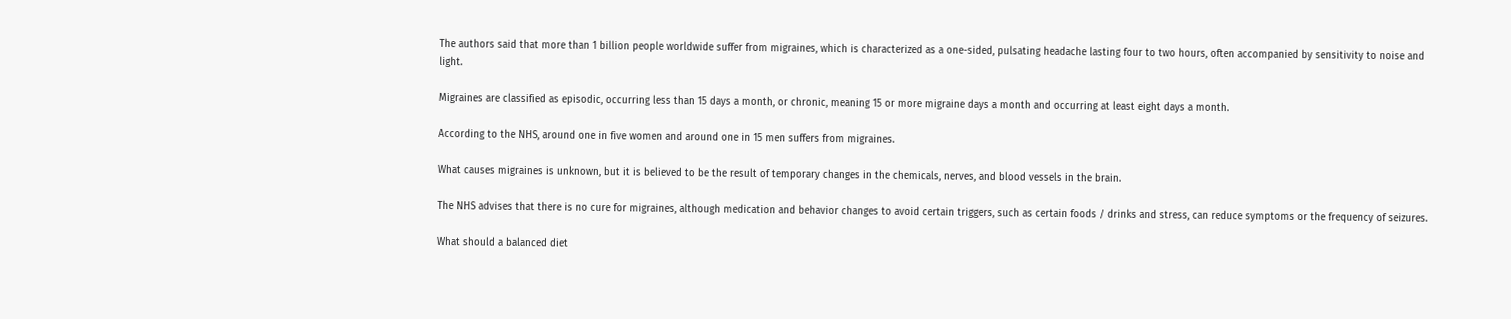The authors said that more than 1 billion people worldwide suffer from migraines, which is characterized as a one-sided, pulsating headache lasting four to two hours, often accompanied by sensitivity to noise and light.

Migraines are classified as episodic, occurring less than 15 days a month, or chronic, meaning 15 or more migraine days a month and occurring at least eight days a month.

According to the NHS, around one in five women and around one in 15 men suffers from migraines.

What causes migraines is unknown, but it is believed to be the result of temporary changes in the chemicals, nerves, and blood vessels in the brain.

The NHS advises that there is no cure for migraines, although medication and behavior changes to avoid certain triggers, such as certain foods / drinks and stress, can reduce symptoms or the frequency of seizures.

What should a balanced diet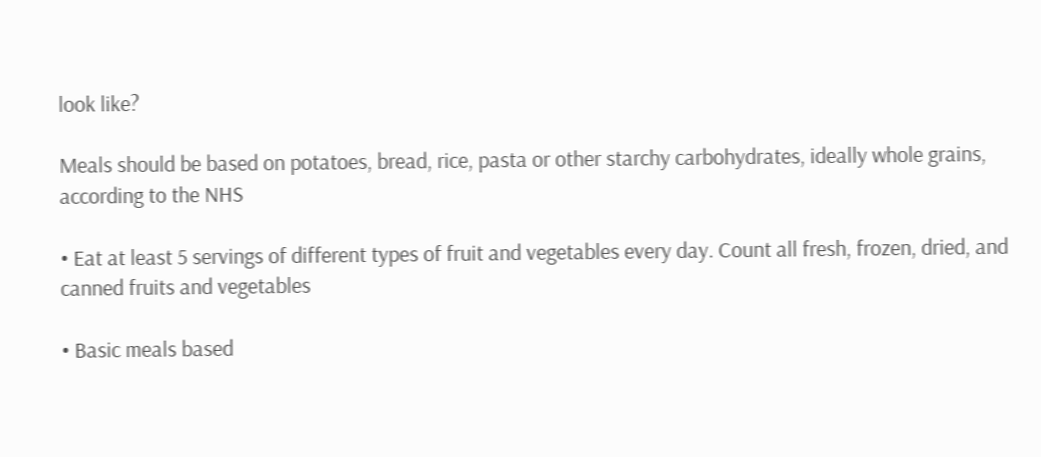look like?

Meals should be based on potatoes, bread, rice, pasta or other starchy carbohydrates, ideally whole grains, according to the NHS

• Eat at least 5 servings of different types of fruit and vegetables every day. Count all fresh, frozen, dried, and canned fruits and vegetables

• Basic meals based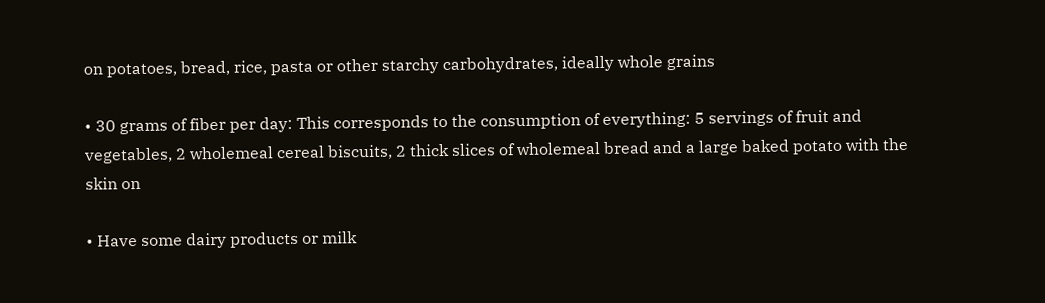on potatoes, bread, rice, pasta or other starchy carbohydrates, ideally whole grains

• 30 grams of fiber per day: This corresponds to the consumption of everything: 5 servings of fruit and vegetables, 2 wholemeal cereal biscuits, 2 thick slices of wholemeal bread and a large baked potato with the skin on

• Have some dairy products or milk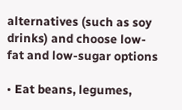alternatives (such as soy drinks) and choose low-fat and low-sugar options

• Eat beans, legumes,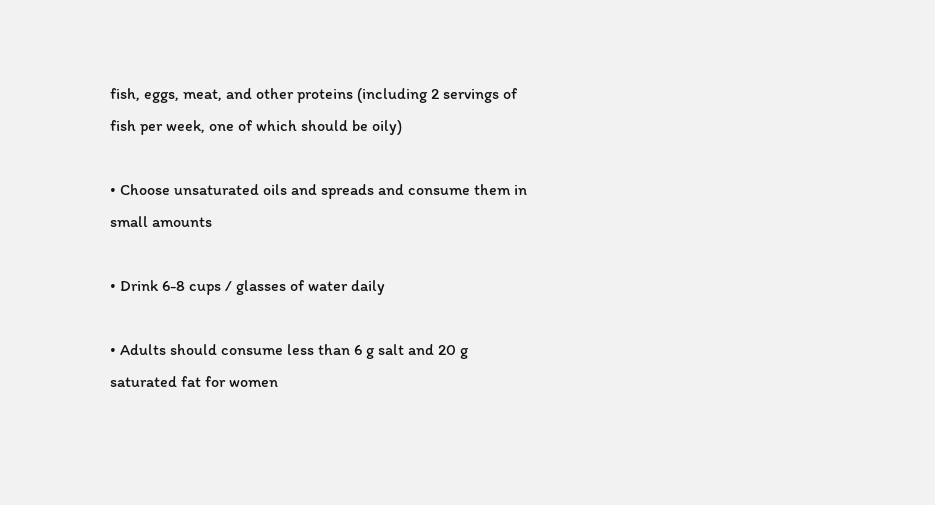fish, eggs, meat, and other proteins (including 2 servings of fish per week, one of which should be oily)

• Choose unsaturated oils and spreads and consume them in small amounts

• Drink 6-8 cups / glasses of water daily

• Adults should consume less than 6 g salt and 20 g saturated fat for women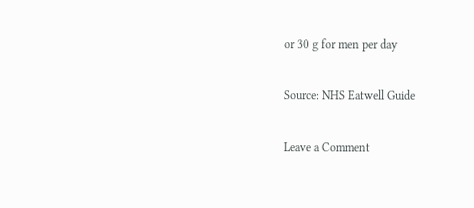or 30 g for men per day

Source: NHS Eatwell Guide

Leave a Comment